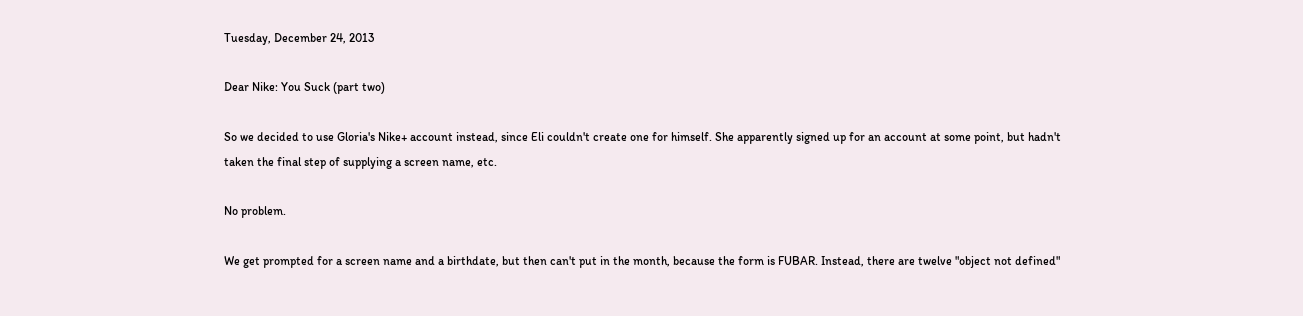Tuesday, December 24, 2013

Dear Nike: You Suck (part two)

So we decided to use Gloria's Nike+ account instead, since Eli couldn't create one for himself. She apparently signed up for an account at some point, but hadn't taken the final step of supplying a screen name, etc.

No problem.

We get prompted for a screen name and a birthdate, but then can't put in the month, because the form is FUBAR. Instead, there are twelve "object not defined"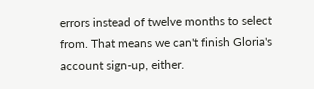errors instead of twelve months to select from. That means we can't finish Gloria's account sign-up, either.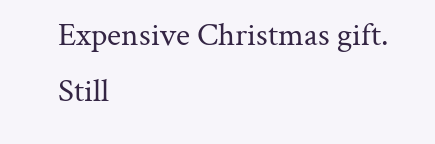Expensive Christmas gift. Still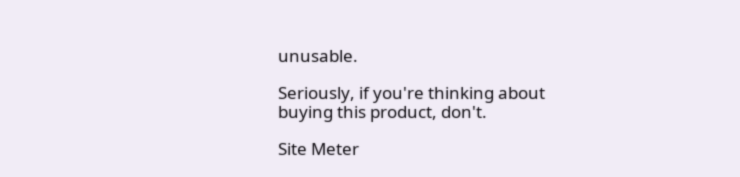unusable.

Seriously, if you're thinking about buying this product, don't.

Site Meter